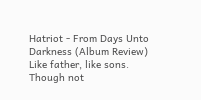Hatriot - From Days Unto Darkness (Album Review)
Like father, like sons. Though not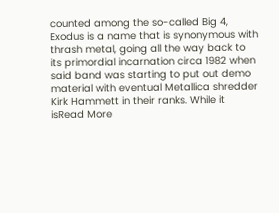counted among the so-called Big 4, Exodus is a name that is synonymous with thrash metal, going all the way back to its primordial incarnation circa 1982 when said band was starting to put out demo material with eventual Metallica shredder Kirk Hammett in their ranks. While it isRead More